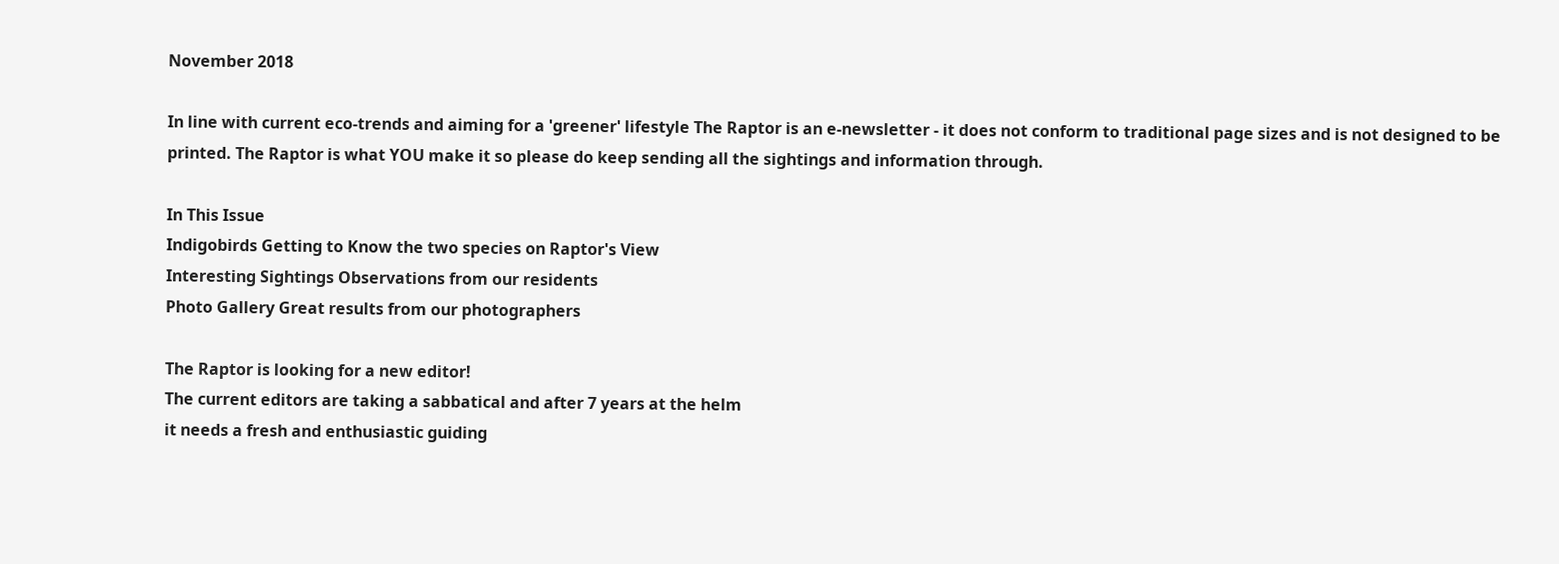November 2018

In line with current eco-trends and aiming for a 'greener' lifestyle The Raptor is an e-newsletter - it does not conform to traditional page sizes and is not designed to be printed. The Raptor is what YOU make it so please do keep sending all the sightings and information through.

In This Issue
Indigobirds Getting to Know the two species on Raptor's View
Interesting Sightings Observations from our residents
Photo Gallery Great results from our photographers

The Raptor is looking for a new editor!
The current editors are taking a sabbatical and after 7 years at the helm
it needs a fresh and enthusiastic guiding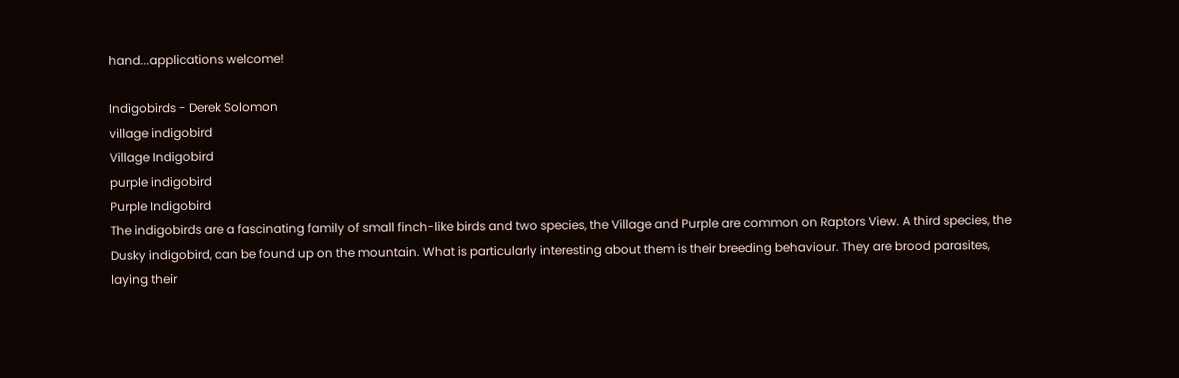hand...applications welcome!

Indigobirds - Derek Solomon
village indigobird
Village Indigobird
purple indigobird
Purple Indigobird
The indigobirds are a fascinating family of small finch-like birds and two species, the Village and Purple are common on Raptors View. A third species, the Dusky indigobird, can be found up on the mountain. What is particularly interesting about them is their breeding behaviour. They are brood parasites, laying their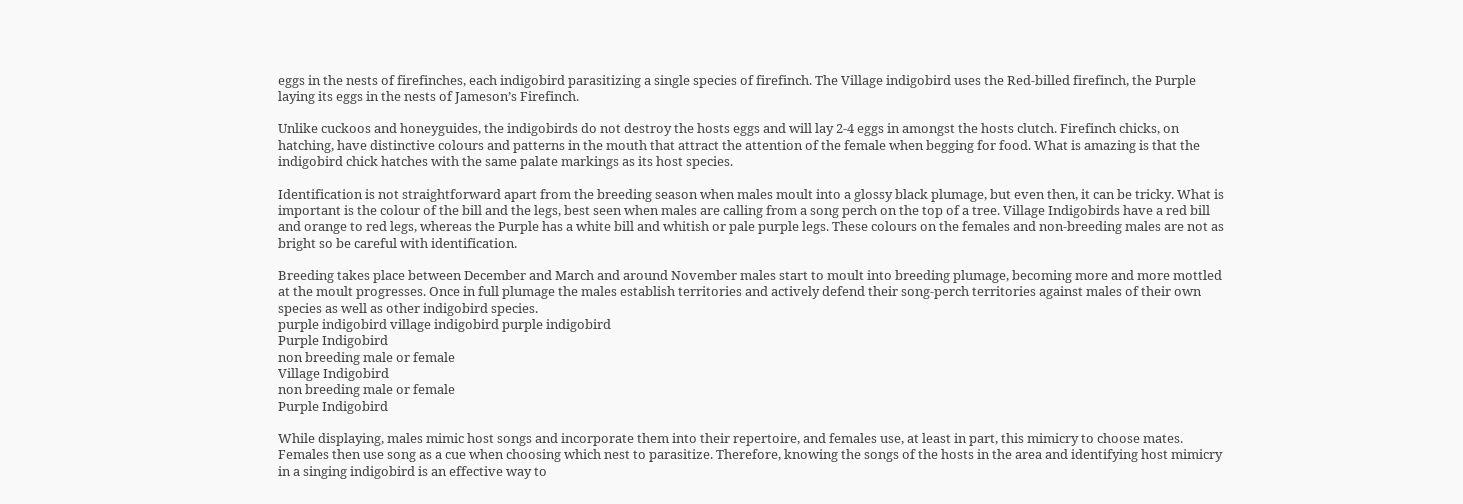eggs in the nests of firefinches, each indigobird parasitizing a single species of firefinch. The Village indigobird uses the Red-billed firefinch, the Purple laying its eggs in the nests of Jameson’s Firefinch.

Unlike cuckoos and honeyguides, the indigobirds do not destroy the hosts eggs and will lay 2-4 eggs in amongst the hosts clutch. Firefinch chicks, on hatching, have distinctive colours and patterns in the mouth that attract the attention of the female when begging for food. What is amazing is that the indigobird chick hatches with the same palate markings as its host species.

Identification is not straightforward apart from the breeding season when males moult into a glossy black plumage, but even then, it can be tricky. What is important is the colour of the bill and the legs, best seen when males are calling from a song perch on the top of a tree. Village Indigobirds have a red bill and orange to red legs, whereas the Purple has a white bill and whitish or pale purple legs. These colours on the females and non-breeding males are not as bright so be careful with identification.

Breeding takes place between December and March and around November males start to moult into breeding plumage, becoming more and more mottled at the moult progresses. Once in full plumage the males establish territories and actively defend their song-perch territories against males of their own species as well as other indigobird species.
purple indigobird village indigobird purple indigobird
Purple Indigobird
non breeding male or female
Village Indigobird
non breeding male or female
Purple Indigobird

While displaying, males mimic host songs and incorporate them into their repertoire, and females use, at least in part, this mimicry to choose mates. Females then use song as a cue when choosing which nest to parasitize. Therefore, knowing the songs of the hosts in the area and identifying host mimicry in a singing indigobird is an effective way to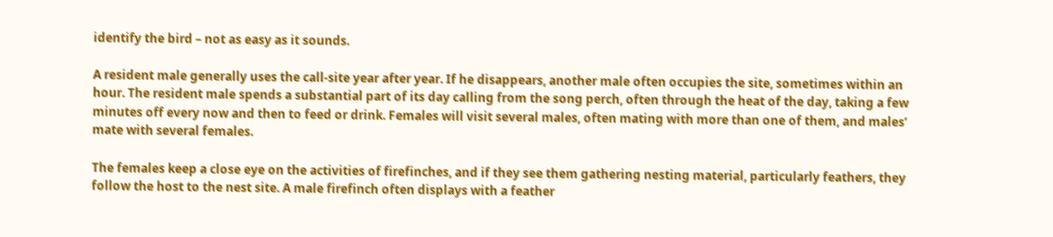identify the bird – not as easy as it sounds.

A resident male generally uses the call-site year after year. If he disappears, another male often occupies the site, sometimes within an hour. The resident male spends a substantial part of its day calling from the song perch, often through the heat of the day, taking a few minutes off every now and then to feed or drink. Females will visit several males, often mating with more than one of them, and males’ mate with several females.

The females keep a close eye on the activities of firefinches, and if they see them gathering nesting material, particularly feathers, they follow the host to the nest site. A male firefinch often displays with a feather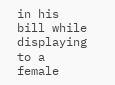in his bill while displaying to a female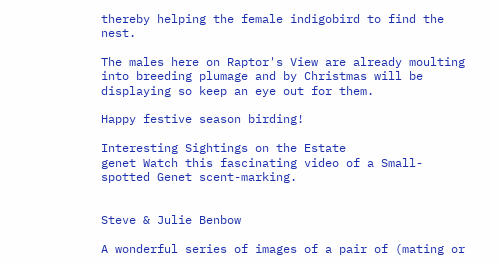thereby helping the female indigobird to find the nest.

The males here on Raptor's View are already moulting into breeding plumage and by Christmas will be displaying so keep an eye out for them.

Happy festive season birding!

Interesting Sightings on the Estate
genet Watch this fascinating video of a Small-spotted Genet scent-marking.


Steve & Julie Benbow

A wonderful series of images of a pair of (mating or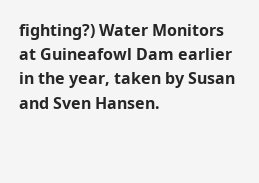fighting?) Water Monitors at Guineafowl Dam earlier in the year, taken by Susan and Sven Hansen.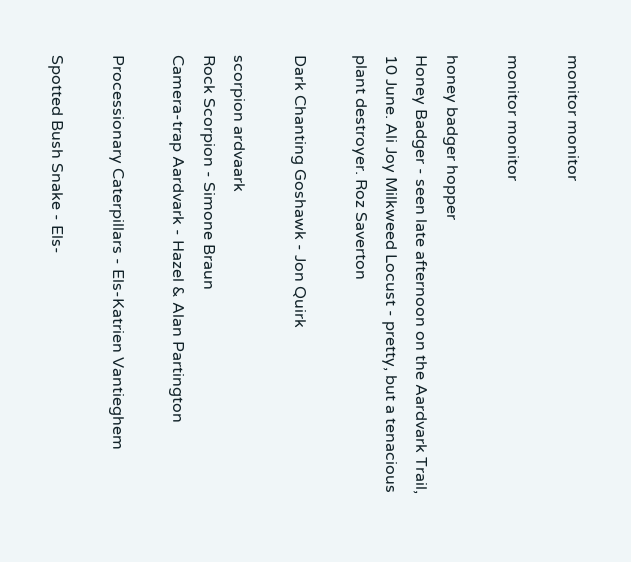monitor monitor

monitor monitor

honey badger hopper
Honey Badger - seen late afternoon on the Aardvark Trail, 10 June. Ali Joy Milkweed Locust - pretty, but a tenacious plant destroyer. Roz Saverton

Dark Chanting Goshawk - Jon Quirk

scorpion ardvaark
Rock Scorpion - Simone Braun
Camera-trap Aardvark - Hazel & Alan Partington

Processionary Caterpillars - Els-Katrien Vantieghem

Spotted Bush Snake - Els-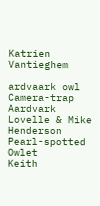Katrien Vantieghem

ardvaark owl
Camera-trap Aardvark
Lovelle & Mike Henderson
Pearl-spotted Owlet
Keith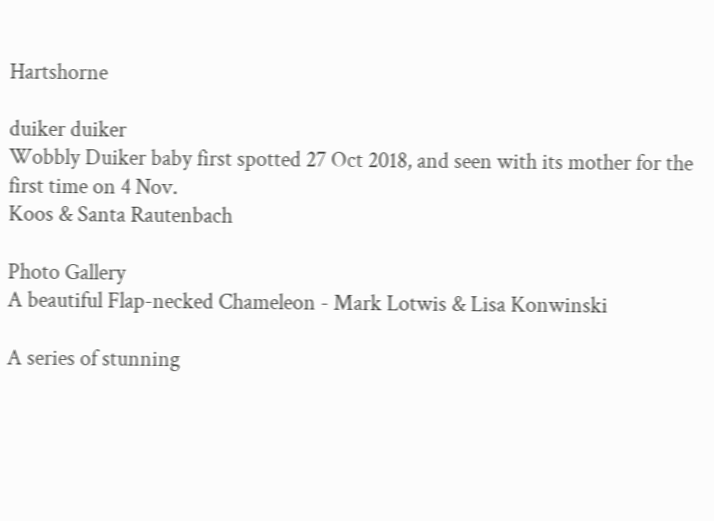Hartshorne

duiker duiker
Wobbly Duiker baby first spotted 27 Oct 2018, and seen with its mother for the first time on 4 Nov.
Koos & Santa Rautenbach

Photo Gallery
A beautiful Flap-necked Chameleon - Mark Lotwis & Lisa Konwinski

A series of stunning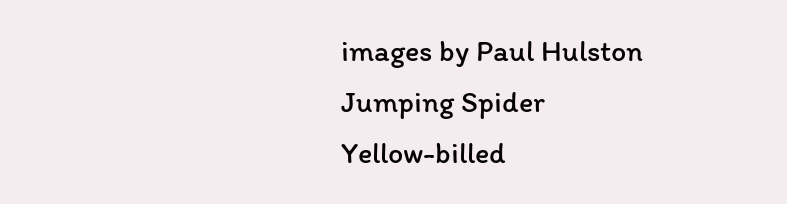images by Paul Hulston
Jumping Spider
Yellow-billed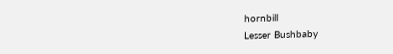hornbill
Lesser Bushbaby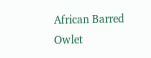African Barred Owlet